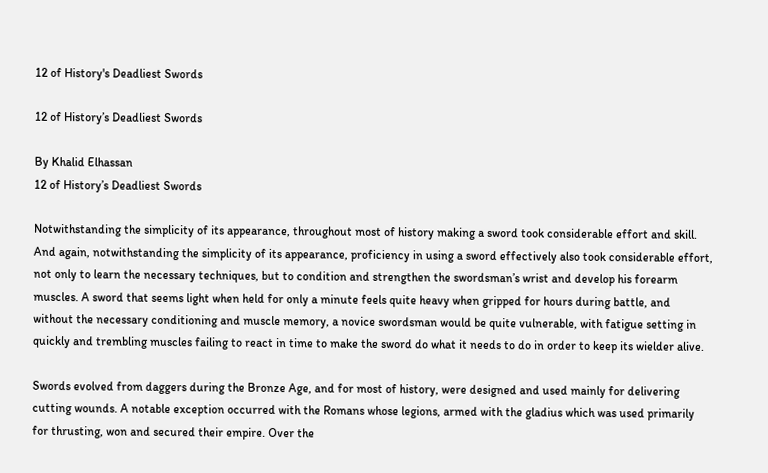12 of History's Deadliest Swords

12 of History’s Deadliest Swords

By Khalid Elhassan
12 of History’s Deadliest Swords

Notwithstanding the simplicity of its appearance, throughout most of history making a sword took considerable effort and skill. And again, notwithstanding the simplicity of its appearance, proficiency in using a sword effectively also took considerable effort, not only to learn the necessary techniques, but to condition and strengthen the swordsman’s wrist and develop his forearm muscles. A sword that seems light when held for only a minute feels quite heavy when gripped for hours during battle, and without the necessary conditioning and muscle memory, a novice swordsman would be quite vulnerable, with fatigue setting in quickly and trembling muscles failing to react in time to make the sword do what it needs to do in order to keep its wielder alive.

Swords evolved from daggers during the Bronze Age, and for most of history, were designed and used mainly for delivering cutting wounds. A notable exception occurred with the Romans whose legions, armed with the gladius which was used primarily for thrusting, won and secured their empire. Over the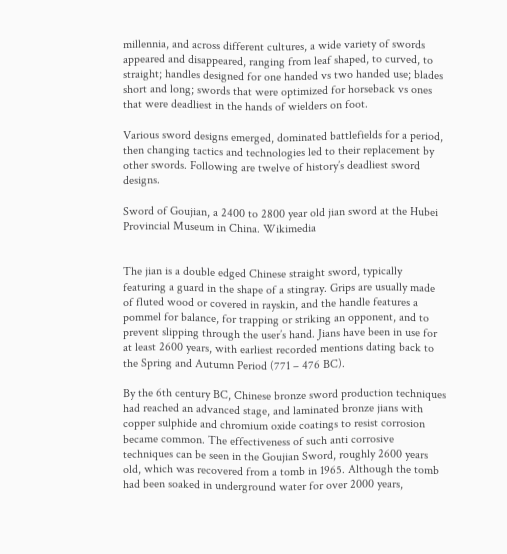millennia, and across different cultures, a wide variety of swords appeared and disappeared, ranging from leaf shaped, to curved, to straight; handles designed for one handed vs two handed use; blades short and long; swords that were optimized for horseback vs ones that were deadliest in the hands of wielders on foot.

Various sword designs emerged, dominated battlefields for a period, then changing tactics and technologies led to their replacement by other swords. Following are twelve of history’s deadliest sword designs.

Sword of Goujian, a 2400 to 2800 year old jian sword at the Hubei Provincial Museum in China. Wikimedia


The jian is a double edged Chinese straight sword, typically featuring a guard in the shape of a stingray. Grips are usually made of fluted wood or covered in rayskin, and the handle features a pommel for balance, for trapping or striking an opponent, and to prevent slipping through the user’s hand. Jians have been in use for at least 2600 years, with earliest recorded mentions dating back to the Spring and Autumn Period (771 – 476 BC).

By the 6th century BC, Chinese bronze sword production techniques had reached an advanced stage, and laminated bronze jians with copper sulphide and chromium oxide coatings to resist corrosion became common. The effectiveness of such anti corrosive techniques can be seen in the Goujian Sword, roughly 2600 years old, which was recovered from a tomb in 1965. Although the tomb had been soaked in underground water for over 2000 years,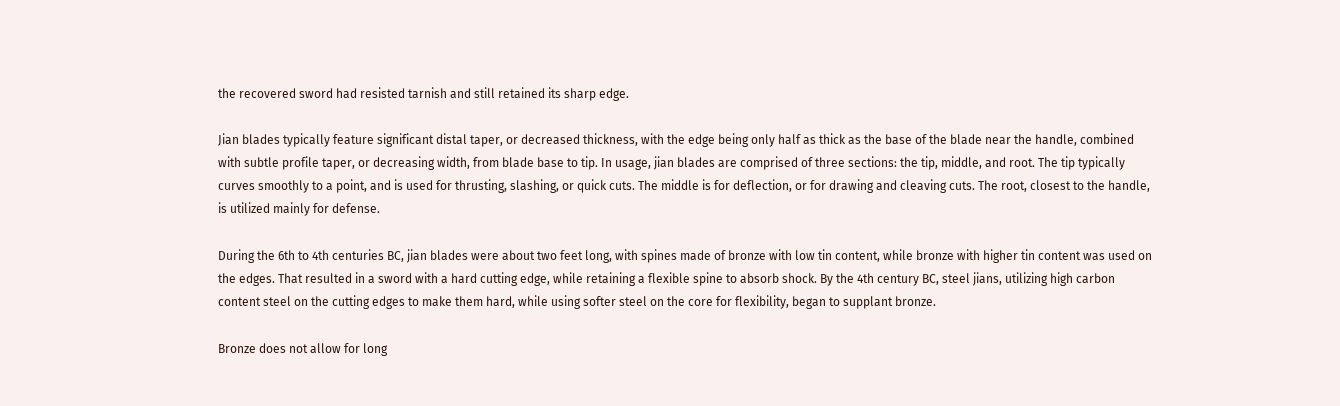the recovered sword had resisted tarnish and still retained its sharp edge.

Jian blades typically feature significant distal taper, or decreased thickness, with the edge being only half as thick as the base of the blade near the handle, combined with subtle profile taper, or decreasing width, from blade base to tip. In usage, jian blades are comprised of three sections: the tip, middle, and root. The tip typically curves smoothly to a point, and is used for thrusting, slashing, or quick cuts. The middle is for deflection, or for drawing and cleaving cuts. The root, closest to the handle, is utilized mainly for defense.

During the 6th to 4th centuries BC, jian blades were about two feet long, with spines made of bronze with low tin content, while bronze with higher tin content was used on the edges. That resulted in a sword with a hard cutting edge, while retaining a flexible spine to absorb shock. By the 4th century BC, steel jians, utilizing high carbon content steel on the cutting edges to make them hard, while using softer steel on the core for flexibility, began to supplant bronze.

Bronze does not allow for long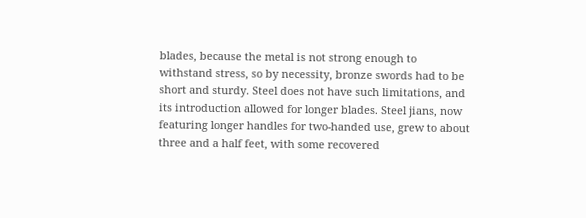blades, because the metal is not strong enough to withstand stress, so by necessity, bronze swords had to be short and sturdy. Steel does not have such limitations, and its introduction allowed for longer blades. Steel jians, now featuring longer handles for two-handed use, grew to about three and a half feet, with some recovered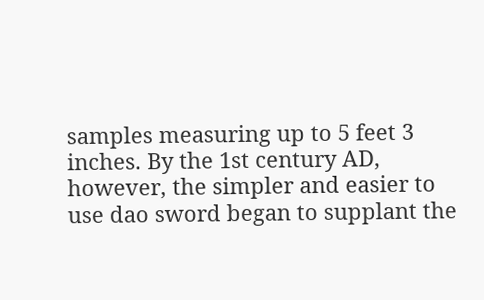samples measuring up to 5 feet 3 inches. By the 1st century AD, however, the simpler and easier to use dao sword began to supplant the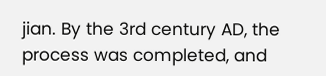jian. By the 3rd century AD, the process was completed, and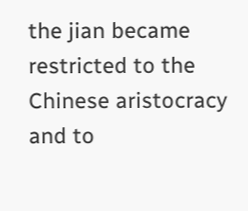the jian became restricted to the Chinese aristocracy and to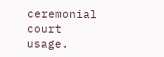ceremonial court usage.